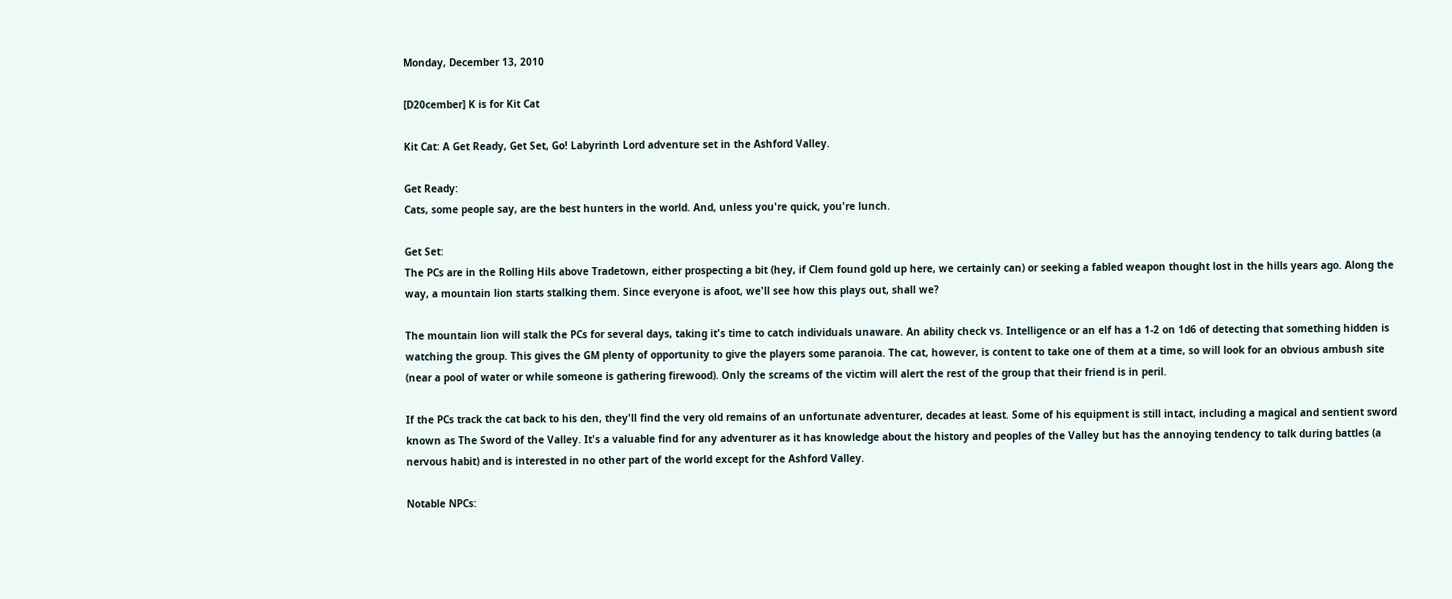Monday, December 13, 2010

[D20cember] K is for Kit Cat

Kit Cat: A Get Ready, Get Set, Go! Labyrinth Lord adventure set in the Ashford Valley.

Get Ready:
Cats, some people say, are the best hunters in the world. And, unless you're quick, you're lunch.

Get Set:
The PCs are in the Rolling Hils above Tradetown, either prospecting a bit (hey, if Clem found gold up here, we certainly can) or seeking a fabled weapon thought lost in the hills years ago. Along the way, a mountain lion starts stalking them. Since everyone is afoot, we'll see how this plays out, shall we?

The mountain lion will stalk the PCs for several days, taking it's time to catch individuals unaware. An ability check vs. Intelligence or an elf has a 1-2 on 1d6 of detecting that something hidden is watching the group. This gives the GM plenty of opportunity to give the players some paranoia. The cat, however, is content to take one of them at a time, so will look for an obvious ambush site (near a pool of water or while someone is gathering firewood). Only the screams of the victim will alert the rest of the group that their friend is in peril.

If the PCs track the cat back to his den, they'll find the very old remains of an unfortunate adventurer, decades at least. Some of his equipment is still intact, including a magical and sentient sword known as The Sword of the Valley. It's a valuable find for any adventurer as it has knowledge about the history and peoples of the Valley but has the annoying tendency to talk during battles (a nervous habit) and is interested in no other part of the world except for the Ashford Valley.

Notable NPCs: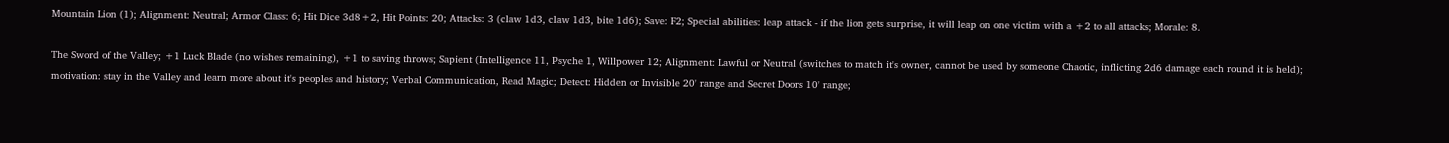Mountain Lion (1); Alignment: Neutral; Armor Class: 6; Hit Dice 3d8+2, Hit Points: 20; Attacks: 3 (claw 1d3, claw 1d3, bite 1d6); Save: F2; Special abilities: leap attack - if the lion gets surprise, it will leap on one victim with a +2 to all attacks; Morale: 8.

The Sword of the Valley; +1 Luck Blade (no wishes remaining), +1 to saving throws; Sapient (Intelligence 11, Psyche 1, Willpower 12; Alignment: Lawful or Neutral (switches to match it's owner, cannot be used by someone Chaotic, inflicting 2d6 damage each round it is held); motivation: stay in the Valley and learn more about it's peoples and history; Verbal Communication, Read Magic; Detect: Hidden or Invisible 20' range and Secret Doors 10' range;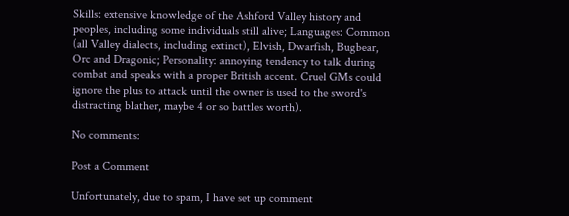Skills: extensive knowledge of the Ashford Valley history and peoples, including some individuals still alive; Languages: Common (all Valley dialects, including extinct), Elvish, Dwarfish, Bugbear, Orc and Dragonic; Personality: annoying tendency to talk during combat and speaks with a proper British accent. Cruel GMs could ignore the plus to attack until the owner is used to the sword's distracting blather, maybe 4 or so battles worth).

No comments:

Post a Comment

Unfortunately, due to spam, I have set up comment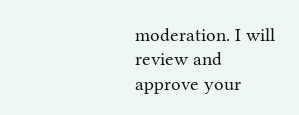moderation. I will review and approve your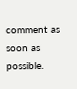comment as soon as possible.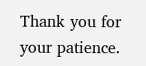Thank you for your patience.